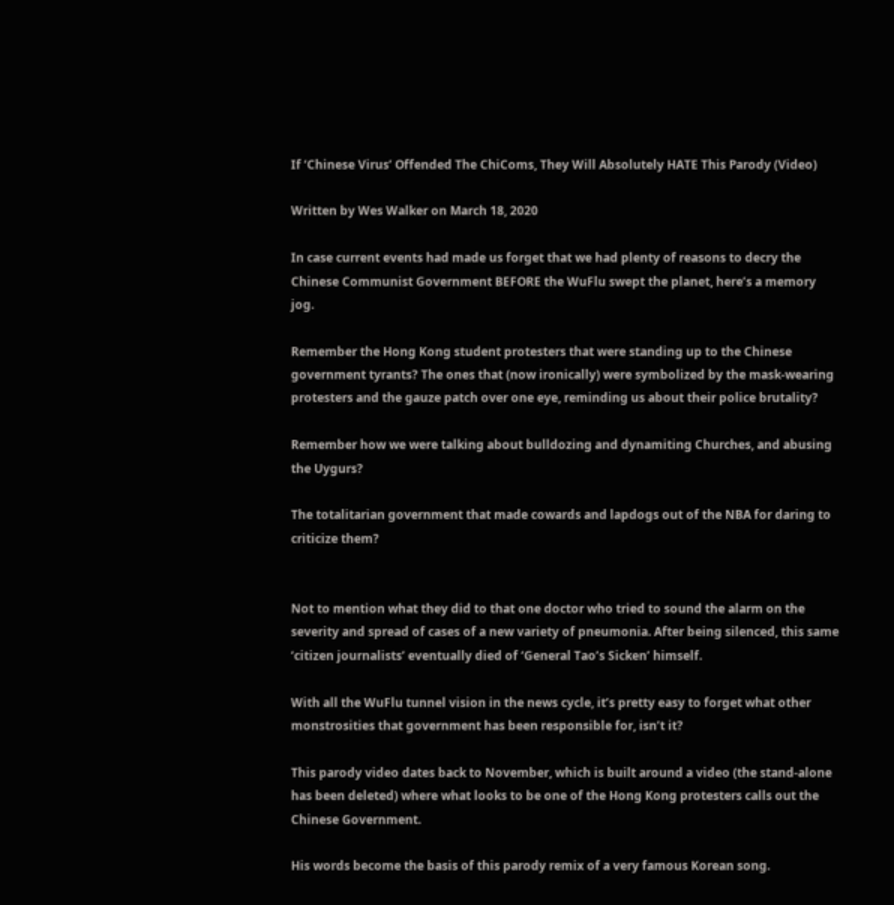If ‘Chinese Virus’ Offended The ChiComs, They Will Absolutely HATE This Parody (Video)

Written by Wes Walker on March 18, 2020

In case current events had made us forget that we had plenty of reasons to decry the Chinese Communist Government BEFORE the WuFlu swept the planet, here’s a memory jog.

Remember the Hong Kong student protesters that were standing up to the Chinese government tyrants? The ones that (now ironically) were symbolized by the mask-wearing protesters and the gauze patch over one eye, reminding us about their police brutality?

Remember how we were talking about bulldozing and dynamiting Churches, and abusing the Uygurs?

The totalitarian government that made cowards and lapdogs out of the NBA for daring to criticize them?


Not to mention what they did to that one doctor who tried to sound the alarm on the severity and spread of cases of a new variety of pneumonia. After being silenced, this same ‘citizen journalists’ eventually died of ‘General Tao’s Sicken’ himself.

With all the WuFlu tunnel vision in the news cycle, it’s pretty easy to forget what other monstrosities that government has been responsible for, isn’t it?

This parody video dates back to November, which is built around a video (the stand-alone has been deleted) where what looks to be one of the Hong Kong protesters calls out the Chinese Government.

His words become the basis of this parody remix of a very famous Korean song.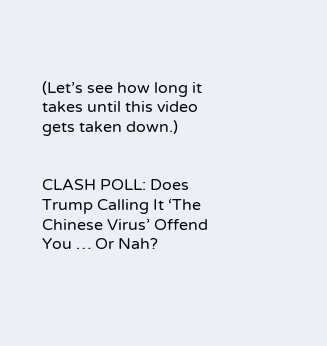(Let’s see how long it takes until this video gets taken down.)


CLASH POLL: Does Trump Calling It ‘The Chinese Virus’ Offend You … Or Nah?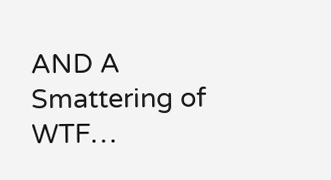AND A Smattering of WTF…